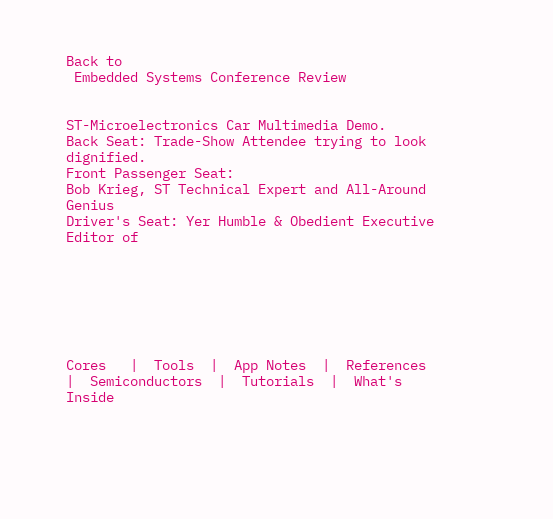Back to
 Embedded Systems Conference Review


ST-Microelectronics Car Multimedia Demo.
Back Seat: Trade-Show Attendee trying to look dignified.
Front Passenger Seat:
Bob Krieg, ST Technical Expert and All-Around Genius
Driver's Seat: Yer Humble & Obedient Executive Editor of







Cores   |  Tools  |  App Notes  |  References  |  Semiconductors  |  Tutorials  |  What's Inside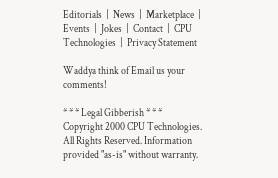Editorials  |  News  |  Marketplace  |  Events  |  Jokes  |  Contact  |  CPU Technologies  |  Privacy Statement

Waddya think of Email us your comments!

* * * Legal Gibberish * * *
Copyright 2000 CPU Technologies. All Rights Reserved. Information provided "as-is" without warranty.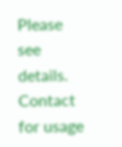Please see details.
Contact for usage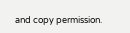and copy permission.